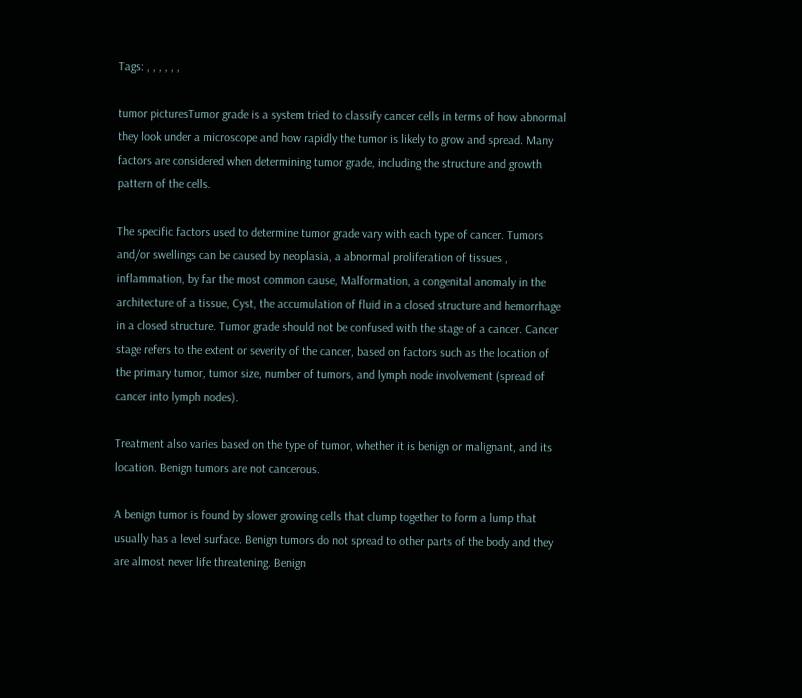Tags: , , , , , ,

tumor picturesTumor grade is a system tried to classify cancer cells in terms of how abnormal they look under a microscope and how rapidly the tumor is likely to grow and spread. Many factors are considered when determining tumor grade, including the structure and growth pattern of the cells.

The specific factors used to determine tumor grade vary with each type of cancer. Tumors and/or swellings can be caused by neoplasia, a abnormal proliferation of tissues , inflammation, by far the most common cause, Malformation, a congenital anomaly in the architecture of a tissue, Cyst, the accumulation of fluid in a closed structure and hemorrhage in a closed structure. Tumor grade should not be confused with the stage of a cancer. Cancer stage refers to the extent or severity of the cancer, based on factors such as the location of the primary tumor, tumor size, number of tumors, and lymph node involvement (spread of cancer into lymph nodes).

Treatment also varies based on the type of tumor, whether it is benign or malignant, and its location. Benign tumors are not cancerous.

A benign tumor is found by slower growing cells that clump together to form a lump that usually has a level surface. Benign tumors do not spread to other parts of the body and they are almost never life threatening. Benign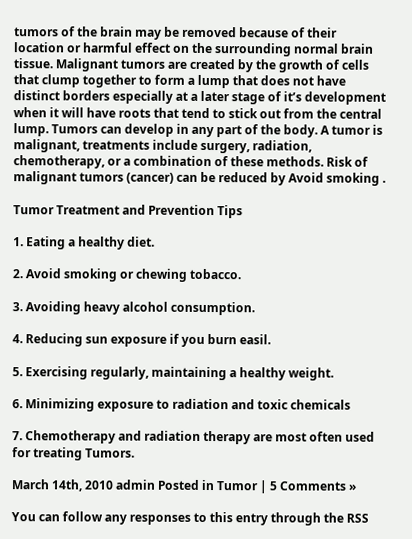tumors of the brain may be removed because of their location or harmful effect on the surrounding normal brain tissue. Malignant tumors are created by the growth of cells that clump together to form a lump that does not have distinct borders especially at a later stage of it’s development when it will have roots that tend to stick out from the central lump. Tumors can develop in any part of the body. A tumor is malignant, treatments include surgery, radiation, chemotherapy, or a combination of these methods. Risk of malignant tumors (cancer) can be reduced by Avoid smoking .

Tumor Treatment and Prevention Tips

1. Eating a healthy diet.

2. Avoid smoking or chewing tobacco.

3. Avoiding heavy alcohol consumption.

4. Reducing sun exposure if you burn easil.

5. Exercising regularly, maintaining a healthy weight.

6. Minimizing exposure to radiation and toxic chemicals

7. Chemotherapy and radiation therapy are most often used for treating Tumors.

March 14th, 2010 admin Posted in Tumor | 5 Comments »

You can follow any responses to this entry through the RSS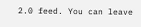2.0 feed. You can leave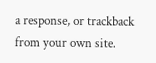a response, or trackback from your own site.